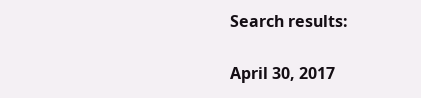Search results:

April 30, 2017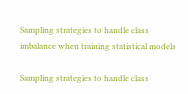Sampling strategies to handle class imbalance when training statistical models

Sampling strategies to handle class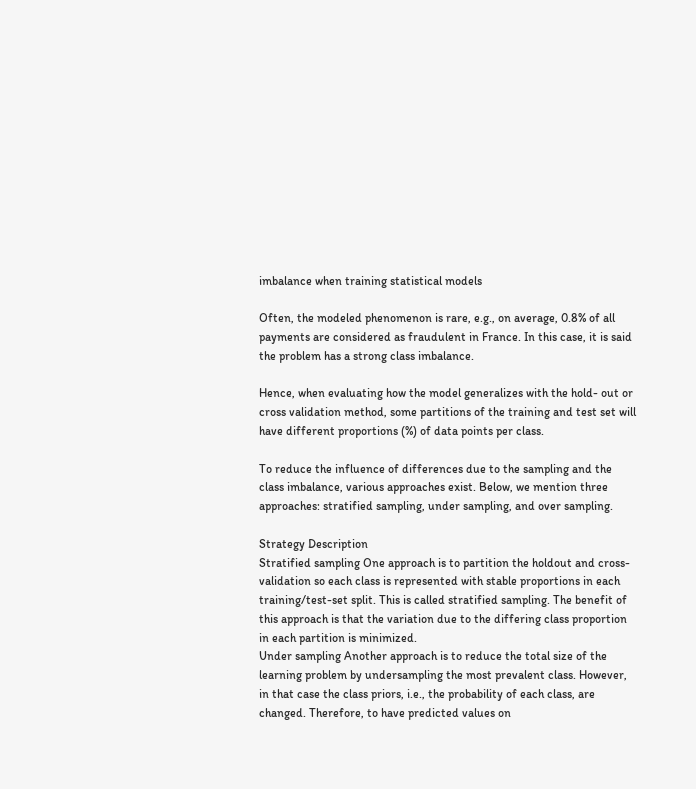imbalance when training statistical models

Often, the modeled phenomenon is rare, e.g., on average, 0.8% of all payments are considered as fraudulent in France. In this case, it is said the problem has a strong class imbalance.

Hence, when evaluating how the model generalizes with the hold- out or cross validation method, some partitions of the training and test set will have different proportions (%) of data points per class.

To reduce the influence of differences due to the sampling and the class imbalance, various approaches exist. Below, we mention three approaches: stratified sampling, under sampling, and over sampling.

Strategy Description
Stratified sampling One approach is to partition the holdout and cross-validation so each class is represented with stable proportions in each training/test-set split. This is called stratified sampling. The benefit of this approach is that the variation due to the differing class proportion in each partition is minimized.
Under sampling Another approach is to reduce the total size of the learning problem by undersampling the most prevalent class. However, in that case the class priors, i.e., the probability of each class, are changed. Therefore, to have predicted values on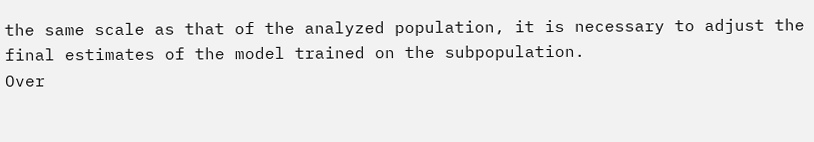the same scale as that of the analyzed population, it is necessary to adjust the final estimates of the model trained on the subpopulation.
Over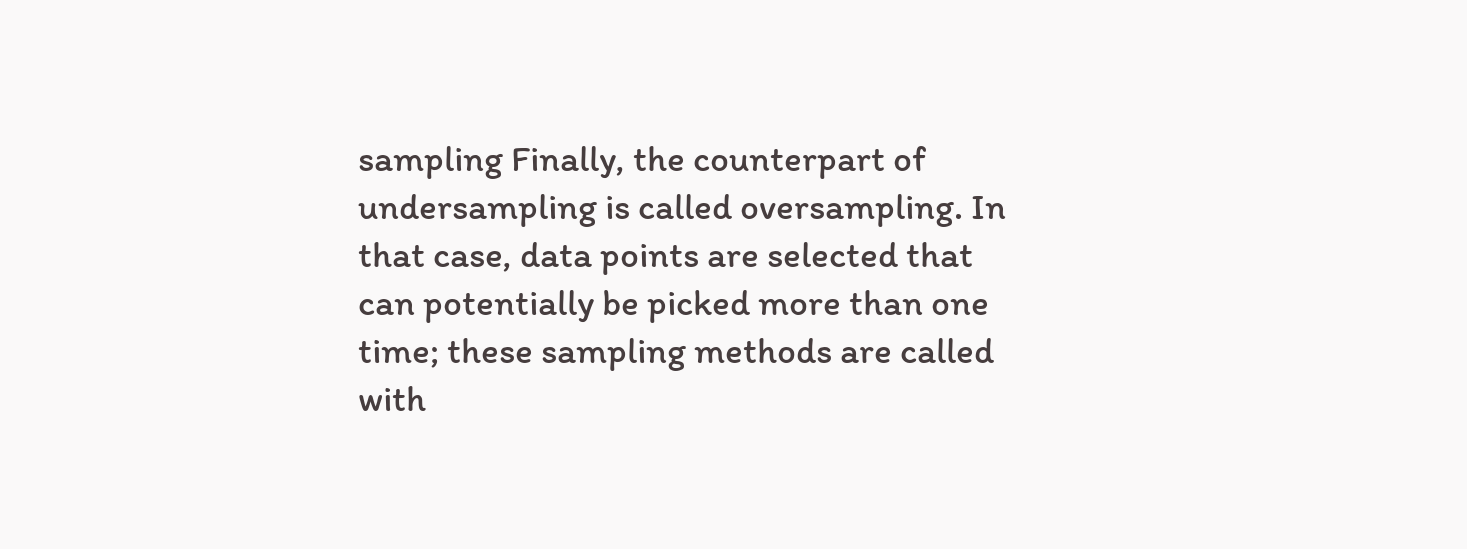sampling Finally, the counterpart of undersampling is called oversampling. In that case, data points are selected that can potentially be picked more than one time; these sampling methods are called with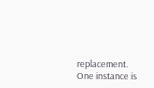replacement. One instance is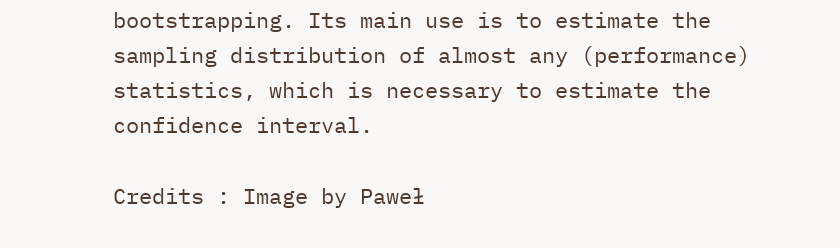bootstrapping. Its main use is to estimate the sampling distribution of almost any (performance) statistics, which is necessary to estimate the confidence interval.

Credits : Image by Paweł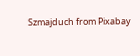Szmajduch from Pixabay